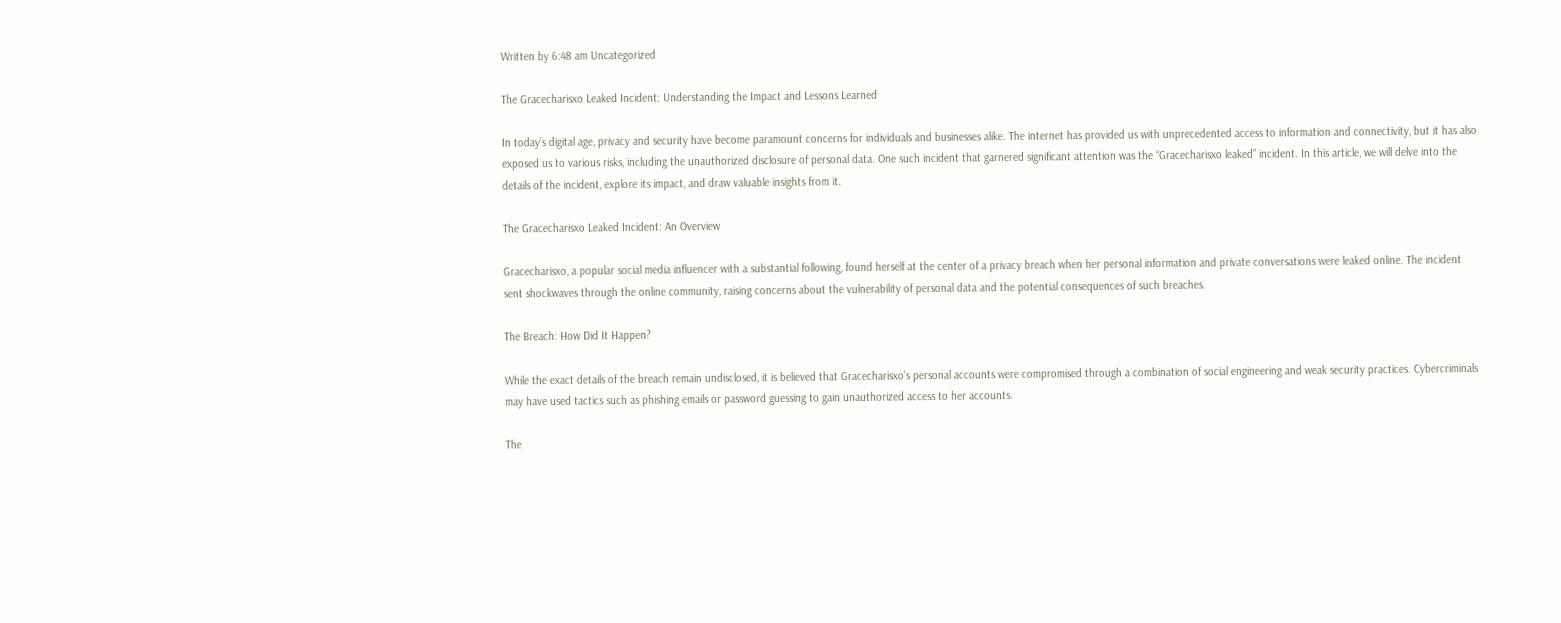Written by 6:48 am Uncategorized

The Gracecharisxo Leaked Incident: Understanding the Impact and Lessons Learned

In today’s digital age, privacy and security have become paramount concerns for individuals and businesses alike. The internet has provided us with unprecedented access to information and connectivity, but it has also exposed us to various risks, including the unauthorized disclosure of personal data. One such incident that garnered significant attention was the “Gracecharisxo leaked” incident. In this article, we will delve into the details of the incident, explore its impact, and draw valuable insights from it.

The Gracecharisxo Leaked Incident: An Overview

Gracecharisxo, a popular social media influencer with a substantial following, found herself at the center of a privacy breach when her personal information and private conversations were leaked online. The incident sent shockwaves through the online community, raising concerns about the vulnerability of personal data and the potential consequences of such breaches.

The Breach: How Did It Happen?

While the exact details of the breach remain undisclosed, it is believed that Gracecharisxo’s personal accounts were compromised through a combination of social engineering and weak security practices. Cybercriminals may have used tactics such as phishing emails or password guessing to gain unauthorized access to her accounts.

The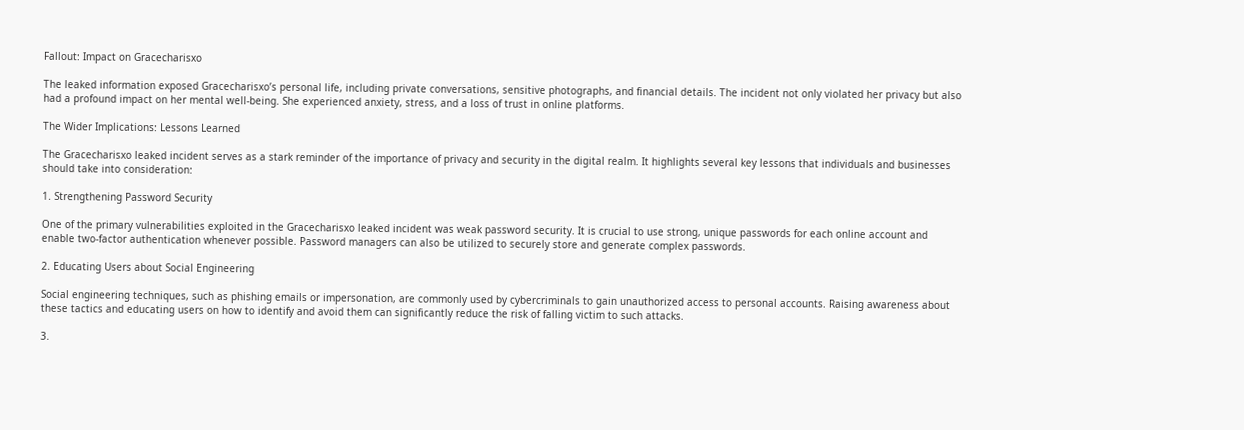Fallout: Impact on Gracecharisxo

The leaked information exposed Gracecharisxo’s personal life, including private conversations, sensitive photographs, and financial details. The incident not only violated her privacy but also had a profound impact on her mental well-being. She experienced anxiety, stress, and a loss of trust in online platforms.

The Wider Implications: Lessons Learned

The Gracecharisxo leaked incident serves as a stark reminder of the importance of privacy and security in the digital realm. It highlights several key lessons that individuals and businesses should take into consideration:

1. Strengthening Password Security

One of the primary vulnerabilities exploited in the Gracecharisxo leaked incident was weak password security. It is crucial to use strong, unique passwords for each online account and enable two-factor authentication whenever possible. Password managers can also be utilized to securely store and generate complex passwords.

2. Educating Users about Social Engineering

Social engineering techniques, such as phishing emails or impersonation, are commonly used by cybercriminals to gain unauthorized access to personal accounts. Raising awareness about these tactics and educating users on how to identify and avoid them can significantly reduce the risk of falling victim to such attacks.

3.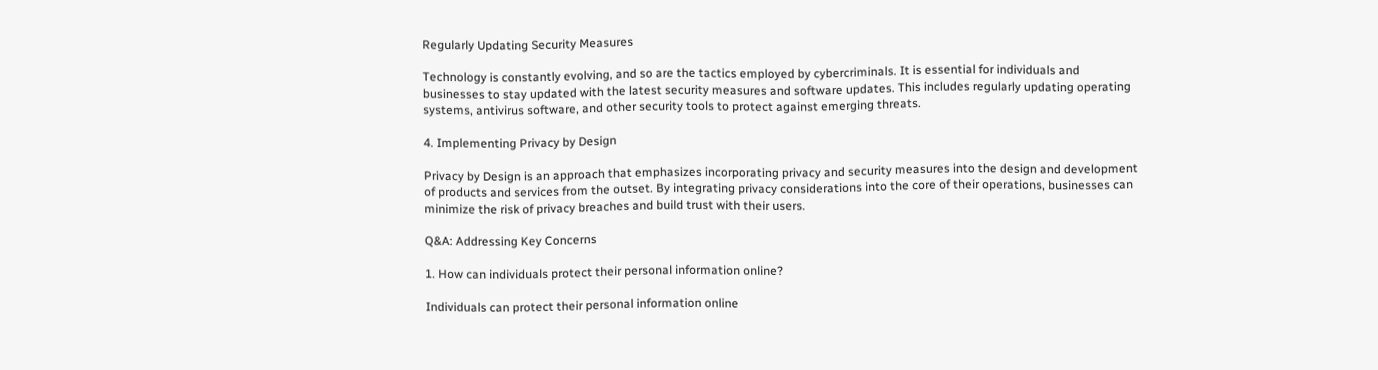Regularly Updating Security Measures

Technology is constantly evolving, and so are the tactics employed by cybercriminals. It is essential for individuals and businesses to stay updated with the latest security measures and software updates. This includes regularly updating operating systems, antivirus software, and other security tools to protect against emerging threats.

4. Implementing Privacy by Design

Privacy by Design is an approach that emphasizes incorporating privacy and security measures into the design and development of products and services from the outset. By integrating privacy considerations into the core of their operations, businesses can minimize the risk of privacy breaches and build trust with their users.

Q&A: Addressing Key Concerns

1. How can individuals protect their personal information online?

Individuals can protect their personal information online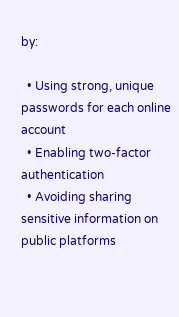by:

  • Using strong, unique passwords for each online account
  • Enabling two-factor authentication
  • Avoiding sharing sensitive information on public platforms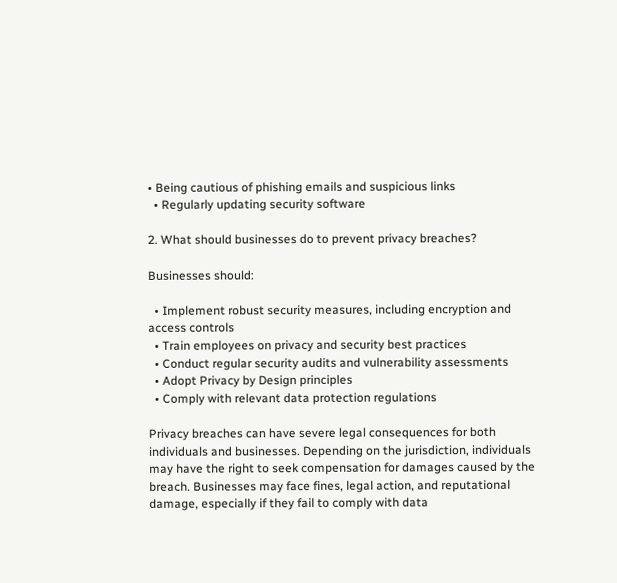• Being cautious of phishing emails and suspicious links
  • Regularly updating security software

2. What should businesses do to prevent privacy breaches?

Businesses should:

  • Implement robust security measures, including encryption and access controls
  • Train employees on privacy and security best practices
  • Conduct regular security audits and vulnerability assessments
  • Adopt Privacy by Design principles
  • Comply with relevant data protection regulations

Privacy breaches can have severe legal consequences for both individuals and businesses. Depending on the jurisdiction, individuals may have the right to seek compensation for damages caused by the breach. Businesses may face fines, legal action, and reputational damage, especially if they fail to comply with data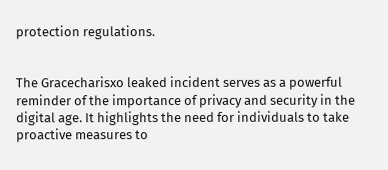protection regulations.


The Gracecharisxo leaked incident serves as a powerful reminder of the importance of privacy and security in the digital age. It highlights the need for individuals to take proactive measures to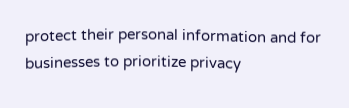protect their personal information and for businesses to prioritize privacy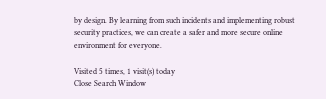by design. By learning from such incidents and implementing robust security practices, we can create a safer and more secure online environment for everyone.

Visited 5 times, 1 visit(s) today
Close Search Window